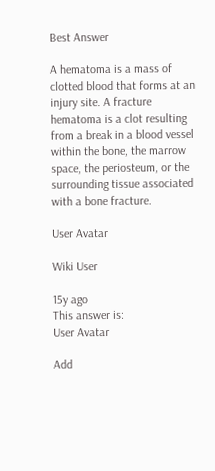Best Answer

A hematoma is a mass of clotted blood that forms at an injury site. A fracture hematoma is a clot resulting from a break in a blood vessel within the bone, the marrow space, the periosteum, or the surrounding tissue associated with a bone fracture.

User Avatar

Wiki User

15y ago
This answer is:
User Avatar

Add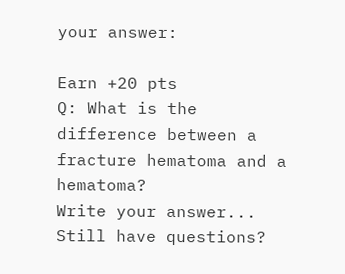your answer:

Earn +20 pts
Q: What is the difference between a fracture hematoma and a hematoma?
Write your answer...
Still have questions?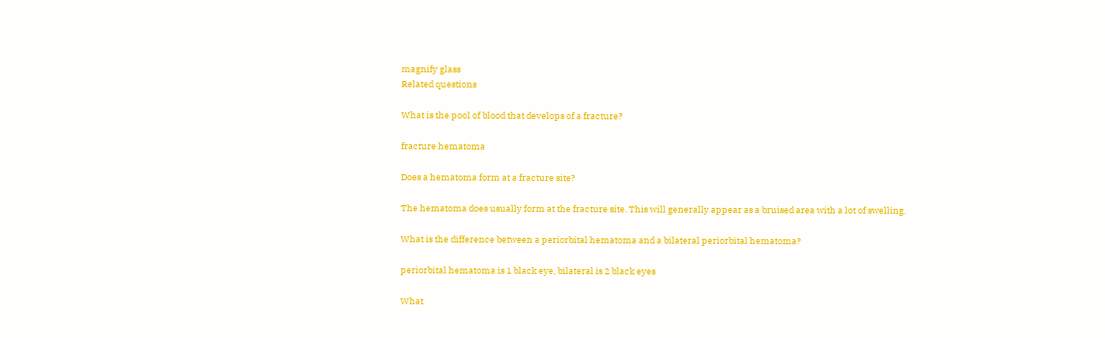magnify glass
Related questions

What is the pool of blood that develops of a fracture?

fracture hematoma

Does a hematoma form at a fracture site?

The hematoma does usually form at the fracture site. This will generally appear as a bruised area with a lot of swelling.

What is the difference between a periorbital hematoma and a bilateral periorbital hematoma?

periorbital hematoma is 1 black eye, bilateral is 2 black eyes

What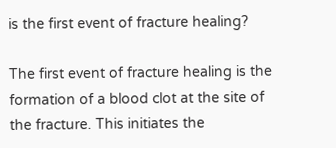is the first event of fracture healing?

The first event of fracture healing is the formation of a blood clot at the site of the fracture. This initiates the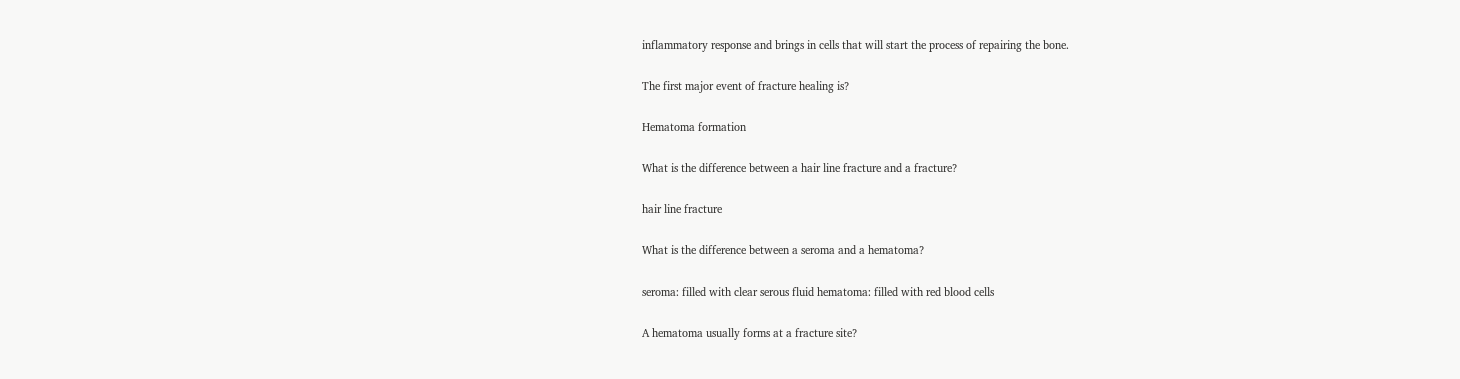inflammatory response and brings in cells that will start the process of repairing the bone.

The first major event of fracture healing is?

Hematoma formation

What is the difference between a hair line fracture and a fracture?

hair line fracture

What is the difference between a seroma and a hematoma?

seroma: filled with clear serous fluid hematoma: filled with red blood cells

A hematoma usually forms at a fracture site?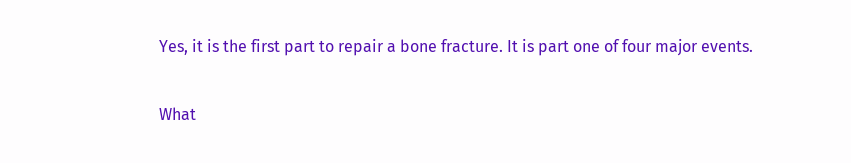Yes, it is the first part to repair a bone fracture. It is part one of four major events.

What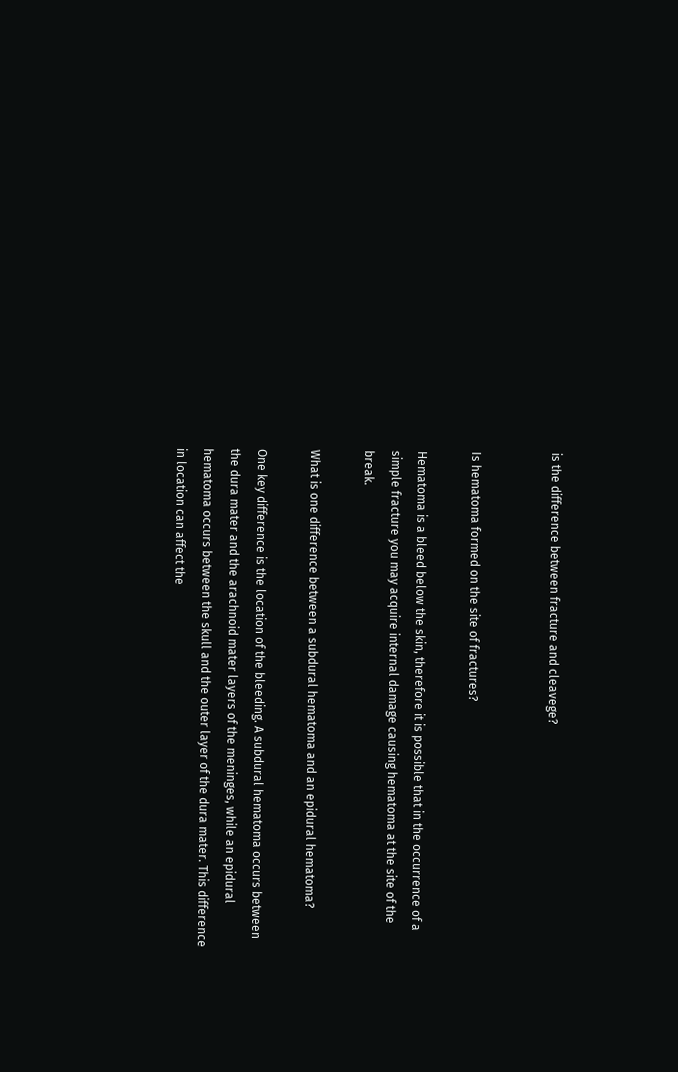is the difference between fracture and cleavege?


Is hematoma formed on the site of fractures?

Hematoma is a bleed below the skin, therefore it is possible that in the occurrence of a simple fracture you may acquire internal damage causing hematoma at the site of the break.

What is one difference between a subdural hematoma and an epidural hematoma?

One key difference is the location of the bleeding. A subdural hematoma occurs between the dura mater and the arachnoid mater layers of the meninges, while an epidural hematoma occurs between the skull and the outer layer of the dura mater. This difference in location can affect the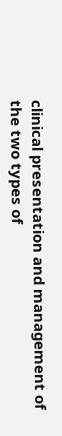clinical presentation and management of the two types of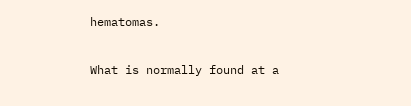hematomas.

What is normally found at a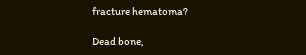fracture hematoma?

Dead bone,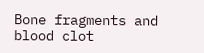Bone fragments and blood clot